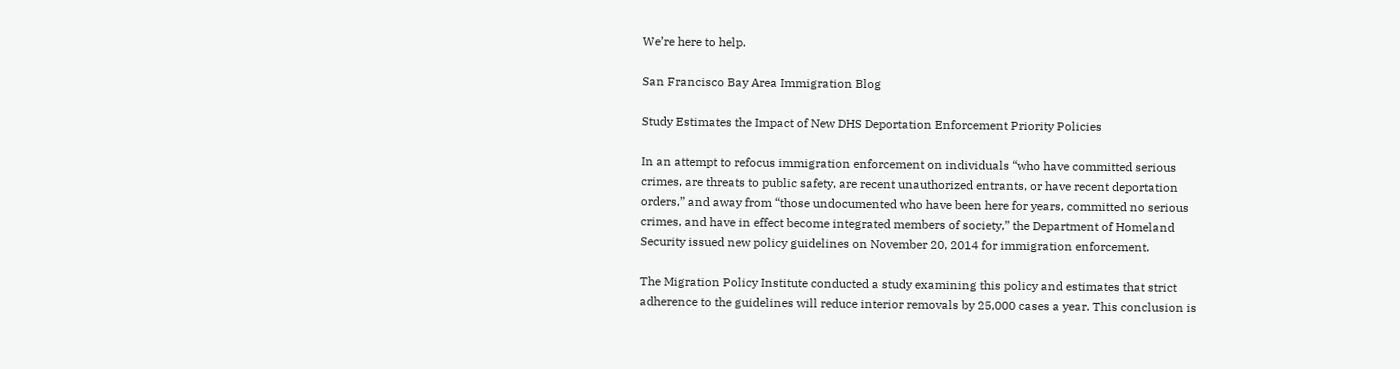We’re here to help.

San Francisco Bay Area Immigration Blog

Study Estimates the Impact of New DHS Deportation Enforcement Priority Policies

In an attempt to refocus immigration enforcement on individuals “who have committed serious crimes, are threats to public safety, are recent unauthorized entrants, or have recent deportation orders,” and away from “those undocumented who have been here for years, committed no serious crimes, and have in effect become integrated members of society,” the Department of Homeland Security issued new policy guidelines on November 20, 2014 for immigration enforcement.

The Migration Policy Institute conducted a study examining this policy and estimates that strict adherence to the guidelines will reduce interior removals by 25,000 cases a year. This conclusion is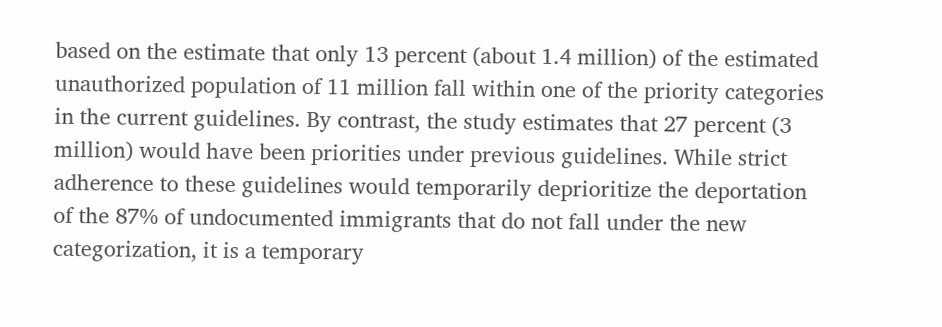based on the estimate that only 13 percent (about 1.4 million) of the estimated unauthorized population of 11 million fall within one of the priority categories in the current guidelines. By contrast, the study estimates that 27 percent (3 million) would have been priorities under previous guidelines. While strict adherence to these guidelines would temporarily deprioritize the deportation of the 87% of undocumented immigrants that do not fall under the new categorization, it is a temporary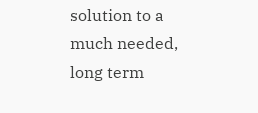solution to a much needed, long term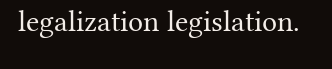legalization legislation.